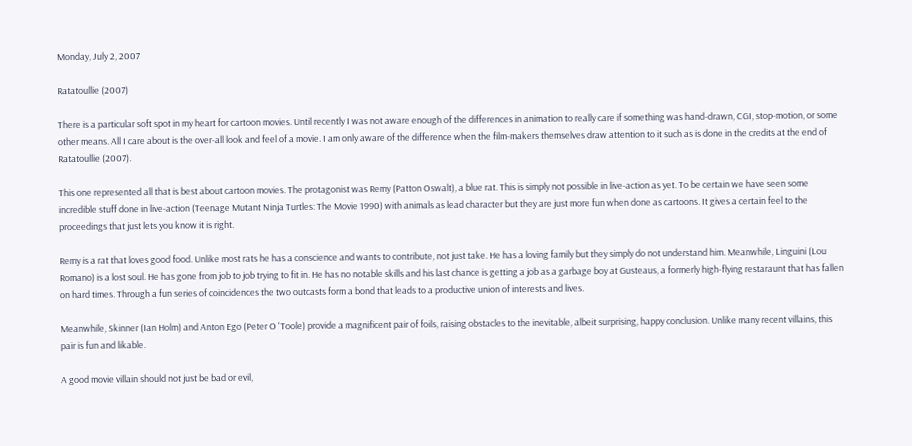Monday, July 2, 2007

Ratatoullie (2007)

There is a particular soft spot in my heart for cartoon movies. Until recently I was not aware enough of the differences in animation to really care if something was hand-drawn, CGI, stop-motion, or some other means. All I care about is the over-all look and feel of a movie. I am only aware of the difference when the film-makers themselves draw attention to it such as is done in the credits at the end of Ratatoullie (2007).

This one represented all that is best about cartoon movies. The protagonist was Remy (Patton Oswalt), a blue rat. This is simply not possible in live-action as yet. To be certain we have seen some incredible stuff done in live-action (Teenage Mutant Ninja Turtles: The Movie 1990) with animals as lead character but they are just more fun when done as cartoons. It gives a certain feel to the proceedings that just lets you know it is right.

Remy is a rat that loves good food. Unlike most rats he has a conscience and wants to contribute, not just take. He has a loving family but they simply do not understand him. Meanwhile, Linguini (Lou Romano) is a lost soul. He has gone from job to job trying to fit in. He has no notable skills and his last chance is getting a job as a garbage boy at Gusteaus, a formerly high-flying restaraunt that has fallen on hard times. Through a fun series of coincidences the two outcasts form a bond that leads to a productive union of interests and lives.

Meanwhile, Skinner (Ian Holm) and Anton Ego (Peter O 'Toole) provide a magnificent pair of foils, raising obstacles to the inevitable, albeit surprising, happy conclusion. Unlike many recent villains, this pair is fun and likable.

A good movie villain should not just be bad or evil,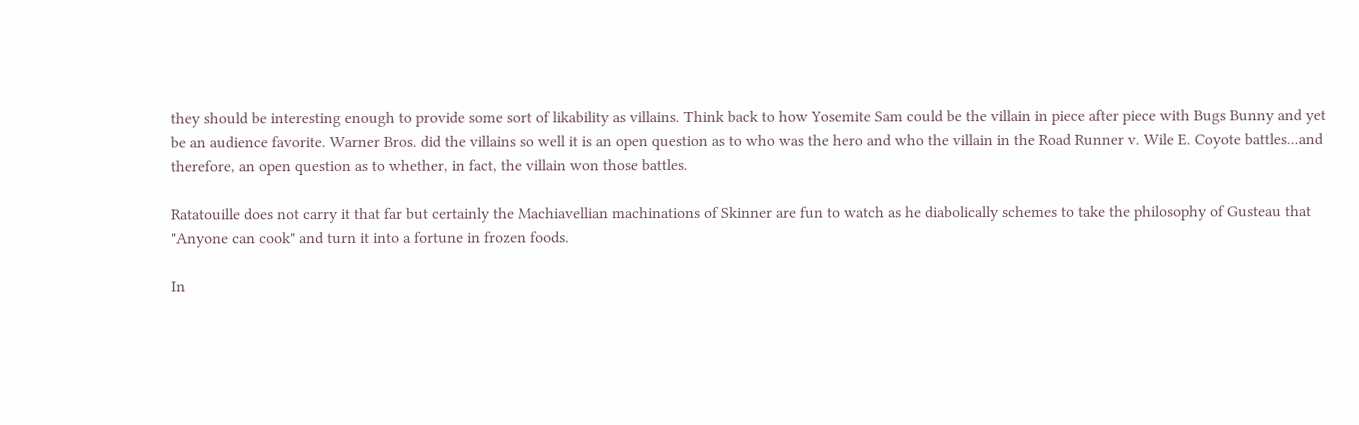they should be interesting enough to provide some sort of likability as villains. Think back to how Yosemite Sam could be the villain in piece after piece with Bugs Bunny and yet be an audience favorite. Warner Bros. did the villains so well it is an open question as to who was the hero and who the villain in the Road Runner v. Wile E. Coyote battles...and therefore, an open question as to whether, in fact, the villain won those battles.

Ratatouille does not carry it that far but certainly the Machiavellian machinations of Skinner are fun to watch as he diabolically schemes to take the philosophy of Gusteau that "Anyone can cook" and turn it into a fortune in frozen foods.

In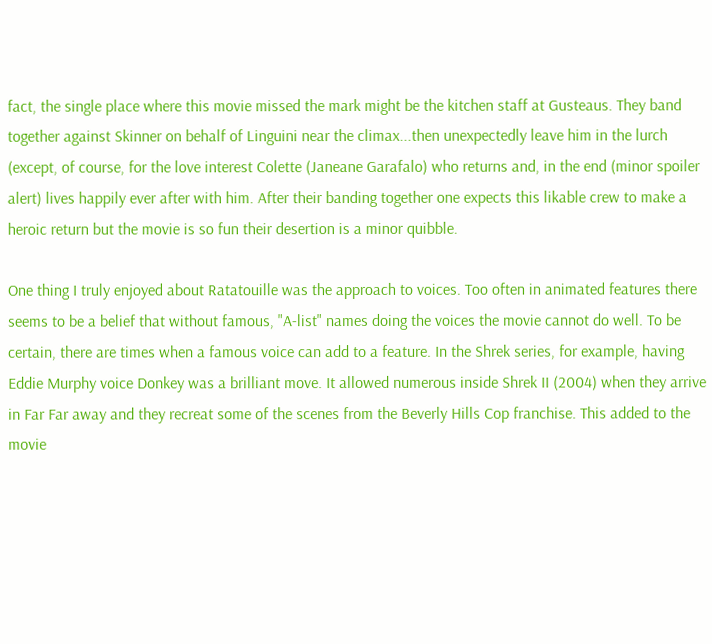fact, the single place where this movie missed the mark might be the kitchen staff at Gusteaus. They band together against Skinner on behalf of Linguini near the climax...then unexpectedly leave him in the lurch (except, of course, for the love interest Colette (Janeane Garafalo) who returns and, in the end (minor spoiler alert) lives happily ever after with him. After their banding together one expects this likable crew to make a heroic return but the movie is so fun their desertion is a minor quibble.

One thing I truly enjoyed about Ratatouille was the approach to voices. Too often in animated features there seems to be a belief that without famous, "A-list" names doing the voices the movie cannot do well. To be certain, there are times when a famous voice can add to a feature. In the Shrek series, for example, having Eddie Murphy voice Donkey was a brilliant move. It allowed numerous inside Shrek II (2004) when they arrive in Far Far away and they recreat some of the scenes from the Beverly Hills Cop franchise. This added to the movie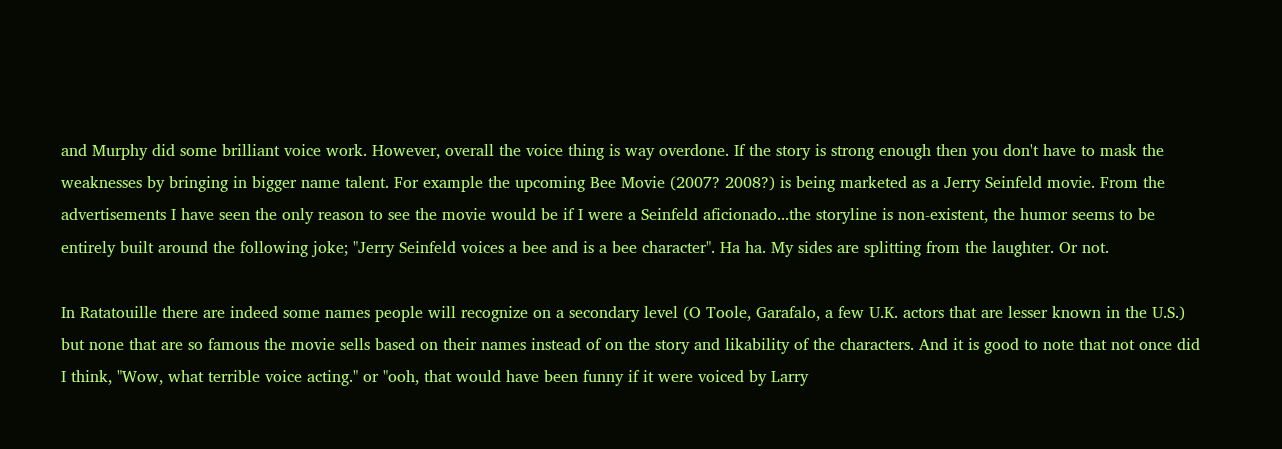and Murphy did some brilliant voice work. However, overall the voice thing is way overdone. If the story is strong enough then you don't have to mask the weaknesses by bringing in bigger name talent. For example the upcoming Bee Movie (2007? 2008?) is being marketed as a Jerry Seinfeld movie. From the advertisements I have seen the only reason to see the movie would be if I were a Seinfeld aficionado...the storyline is non-existent, the humor seems to be entirely built around the following joke; "Jerry Seinfeld voices a bee and is a bee character". Ha ha. My sides are splitting from the laughter. Or not.

In Ratatouille there are indeed some names people will recognize on a secondary level (O Toole, Garafalo, a few U.K. actors that are lesser known in the U.S.) but none that are so famous the movie sells based on their names instead of on the story and likability of the characters. And it is good to note that not once did I think, "Wow, what terrible voice acting." or "ooh, that would have been funny if it were voiced by Larry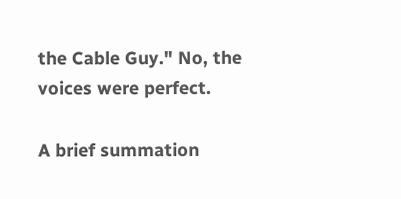the Cable Guy." No, the voices were perfect.

A brief summation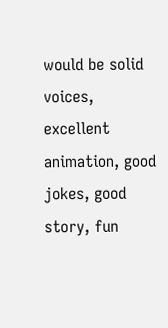would be solid voices, excellent animation, good jokes, good story, fun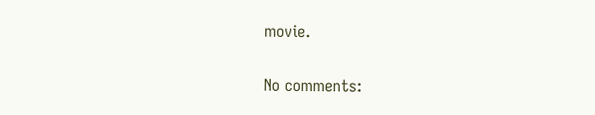movie.

No comments: